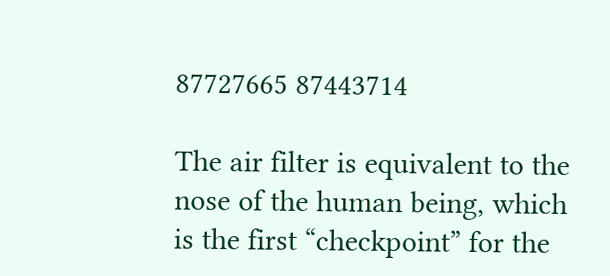87727665 87443714

The air filter is equivalent to the nose of the human being, which is the first “checkpoint” for the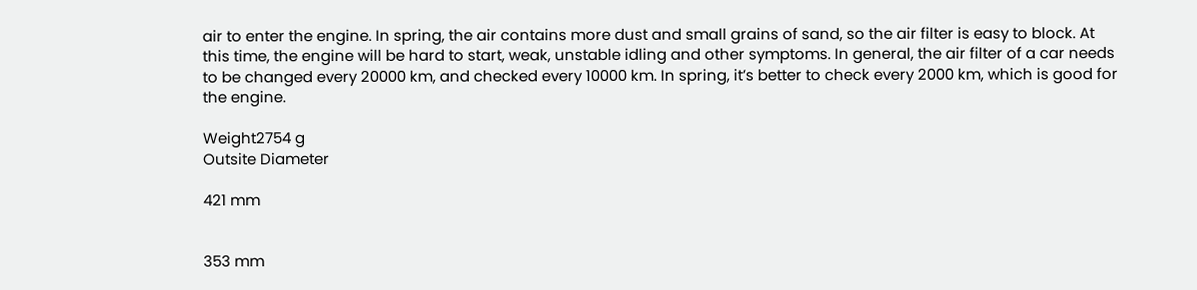air to enter the engine. In spring, the air contains more dust and small grains of sand, so the air filter is easy to block. At this time, the engine will be hard to start, weak, unstable idling and other symptoms. In general, the air filter of a car needs to be changed every 20000 km, and checked every 10000 km. In spring, it’s better to check every 2000 km, which is good for the engine.

Weight2754 g
Outsite Diameter

421 mm


353 mm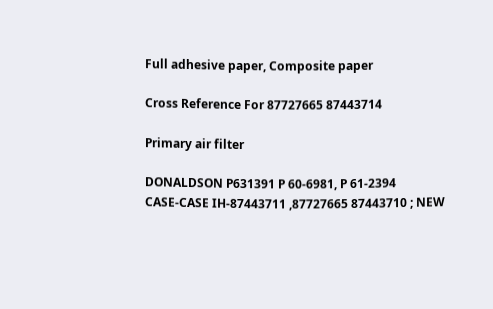Full adhesive paper, Composite paper

Cross Reference For 87727665 87443714

Primary air filter

DONALDSON P631391 P 60-6981, P 61-2394
CASE-CASE IH-87443711 ,87727665 87443710 ; NEW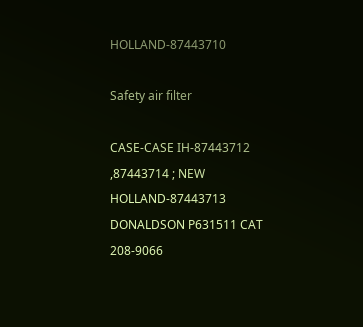HOLLAND-87443710

Safety air filter

CASE-CASE IH-87443712 ,87443714 ; NEW HOLLAND-87443713
DONALDSON P631511 CAT 208-9066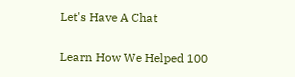Let's Have A Chat

Learn How We Helped 100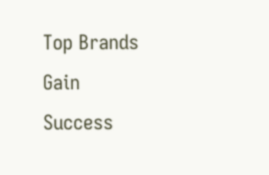Top Brands Gain Success